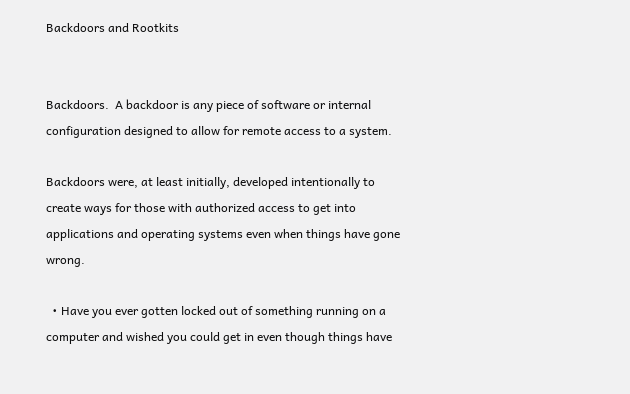Backdoors and Rootkits


Backdoors.  A backdoor is any piece of software or internal configuration designed to allow for remote access to a system.

Backdoors were, at least initially, developed intentionally to create ways for those with authorized access to get into applications and operating systems even when things have gone wrong.

  • Have you ever gotten locked out of something running on a computer and wished you could get in even though things have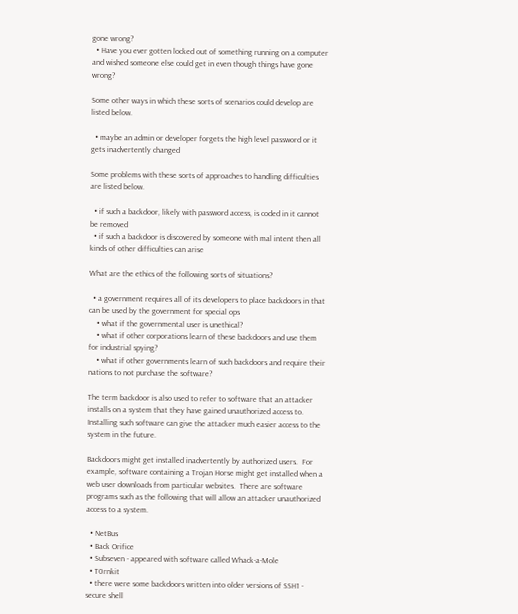gone wrong?
  • Have you ever gotten locked out of something running on a computer and wished someone else could get in even though things have gone wrong?

Some other ways in which these sorts of scenarios could develop are listed below.

  • maybe an admin or developer forgets the high level password or it gets inadvertently changed

Some problems with these sorts of approaches to handling difficulties are listed below.

  • if such a backdoor, likely with password access, is coded in it cannot be removed
  • if such a backdoor is discovered by someone with mal intent then all kinds of other difficulties can arise

What are the ethics of the following sorts of situations?

  • a government requires all of its developers to place backdoors in that can be used by the government for special ops
    • what if the governmental user is unethical?
    • what if other corporations learn of these backdoors and use them for industrial spying?
    • what if other governments learn of such backdoors and require their nations to not purchase the software?

The term backdoor is also used to refer to software that an attacker installs on a system that they have gained unauthorized access to.  Installing such software can give the attacker much easier access to the system in the future.

Backdoors might get installed inadvertently by authorized users.  For example, software containing a Trojan Horse might get installed when a web user downloads from particular websites.  There are software programs such as the following that will allow an attacker unauthorized access to a system.

  • NetBus
  • Back Orifice
  • Subseven - appeared with software called Whack-a-Mole
  • T0rnkit
  • there were some backdoors written into older versions of SSH1 - secure shell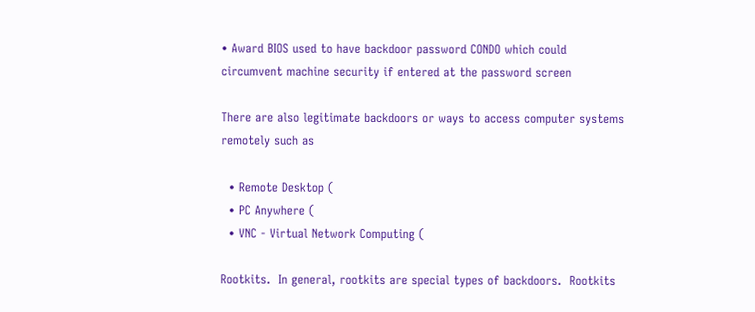• Award BIOS used to have backdoor password CONDO which could circumvent machine security if entered at the password screen

There are also legitimate backdoors or ways to access computer systems remotely such as

  • Remote Desktop (
  • PC Anywhere (
  • VNC - Virtual Network Computing (

Rootkits.  In general, rootkits are special types of backdoors.  Rootkits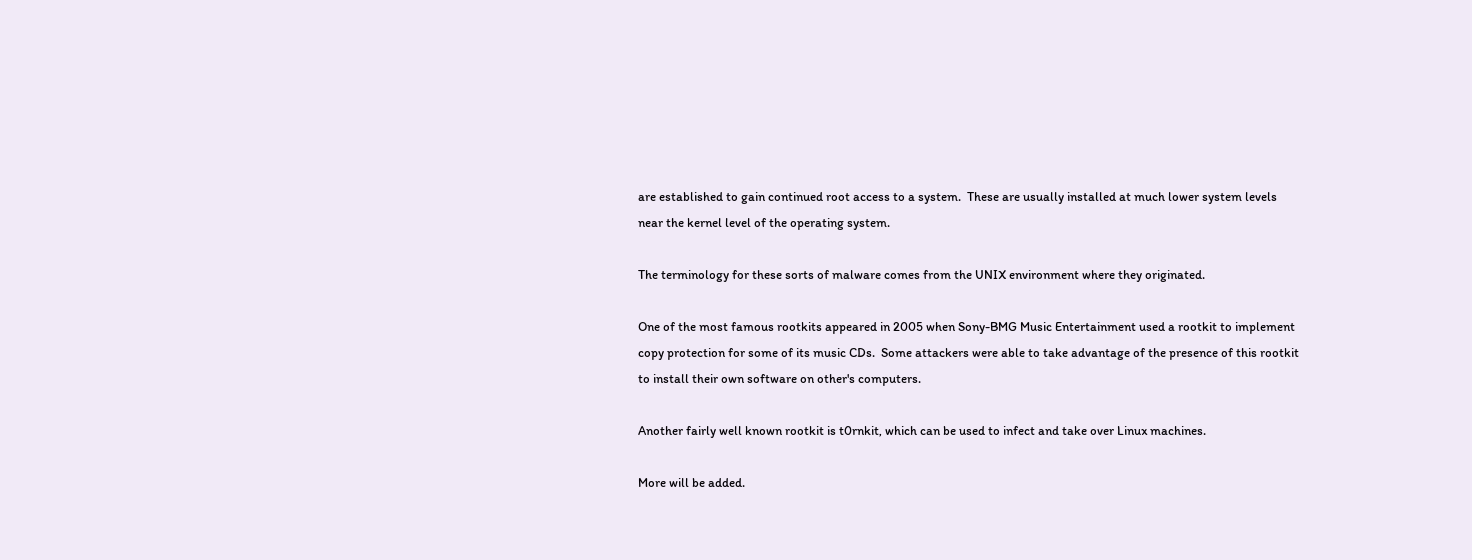are established to gain continued root access to a system.  These are usually installed at much lower system levels near the kernel level of the operating system.

The terminology for these sorts of malware comes from the UNIX environment where they originated.

One of the most famous rootkits appeared in 2005 when Sony-BMG Music Entertainment used a rootkit to implement copy protection for some of its music CDs.  Some attackers were able to take advantage of the presence of this rootkit to install their own software on other's computers.

Another fairly well known rootkit is t0rnkit, which can be used to infect and take over Linux machines.

More will be added.